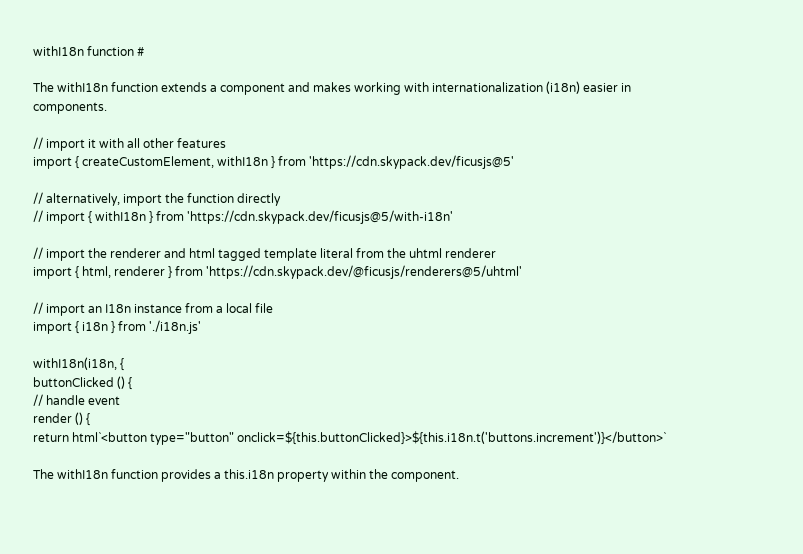withI18n function #

The withI18n function extends a component and makes working with internationalization (i18n) easier in components.

// import it with all other features
import { createCustomElement, withI18n } from 'https://cdn.skypack.dev/ficusjs@5'

// alternatively, import the function directly
// import { withI18n } from 'https://cdn.skypack.dev/ficusjs@5/with-i18n'

// import the renderer and html tagged template literal from the uhtml renderer
import { html, renderer } from 'https://cdn.skypack.dev/@ficusjs/renderers@5/uhtml'

// import an I18n instance from a local file
import { i18n } from './i18n.js'

withI18n(i18n, {
buttonClicked () {
// handle event
render () {
return html`<button type="button" onclick=${this.buttonClicked}>${this.i18n.t('buttons.increment')}</button>`

The withI18n function provides a this.i18n property within the component.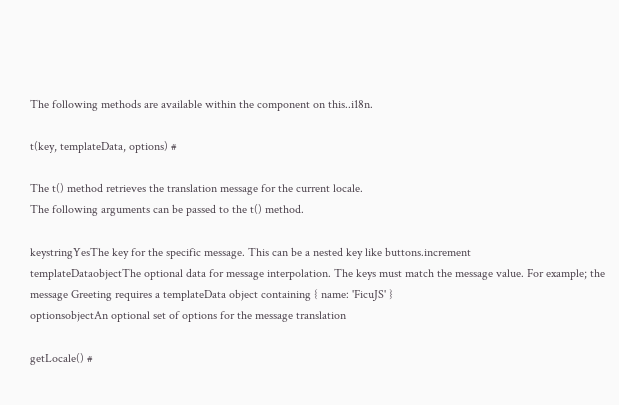The following methods are available within the component on this..i18n.

t(key, templateData, options) #

The t() method retrieves the translation message for the current locale.
The following arguments can be passed to the t() method.

keystringYesThe key for the specific message. This can be a nested key like buttons.increment
templateDataobjectThe optional data for message interpolation. The keys must match the message value. For example; the message Greeting requires a templateData object containing { name: 'FicuJS' }
optionsobjectAn optional set of options for the message translation

getLocale() #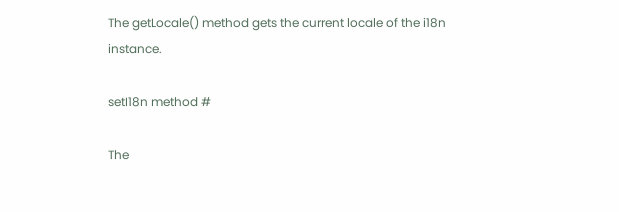The getLocale() method gets the current locale of the i18n instance.

setI18n method #

The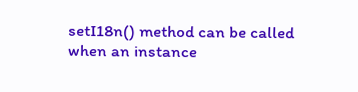setI18n() method can be called when an instance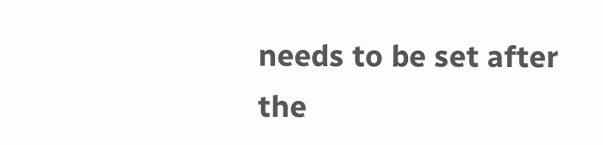needs to be set after the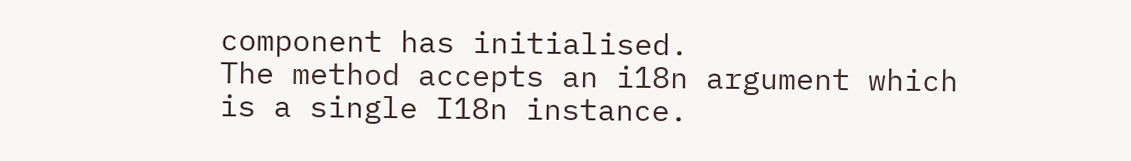component has initialised.
The method accepts an i18n argument which is a single I18n instance.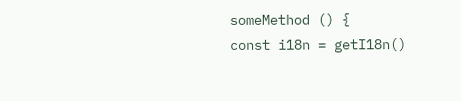someMethod () {
const i18n = getI18n()